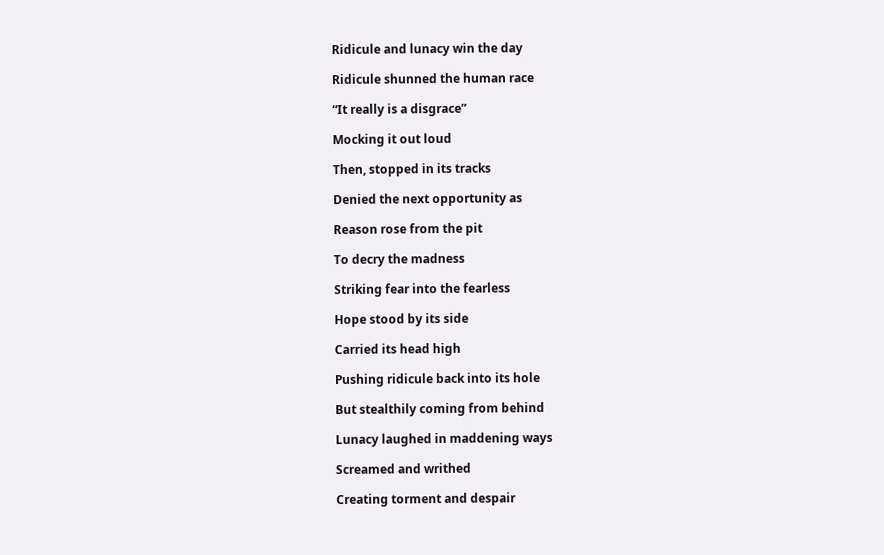Ridicule and lunacy win the day

Ridicule shunned the human race

“It really is a disgrace”

Mocking it out loud

Then, stopped in its tracks

Denied the next opportunity as

Reason rose from the pit

To decry the madness

Striking fear into the fearless

Hope stood by its side

Carried its head high

Pushing ridicule back into its hole

But stealthily coming from behind

Lunacy laughed in maddening ways

Screamed and writhed

Creating torment and despair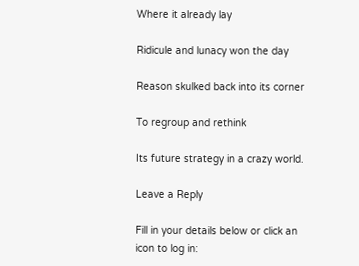Where it already lay

Ridicule and lunacy won the day

Reason skulked back into its corner

To regroup and rethink

Its future strategy in a crazy world.

Leave a Reply

Fill in your details below or click an icon to log in: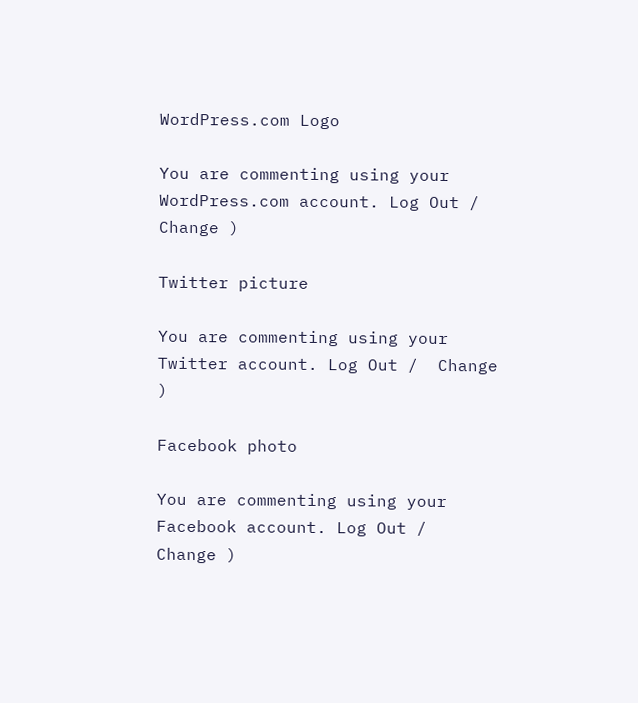WordPress.com Logo

You are commenting using your WordPress.com account. Log Out /  Change )

Twitter picture

You are commenting using your Twitter account. Log Out /  Change )

Facebook photo

You are commenting using your Facebook account. Log Out /  Change )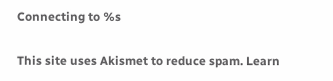Connecting to %s

This site uses Akismet to reduce spam. Learn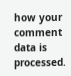how your comment data is processed.